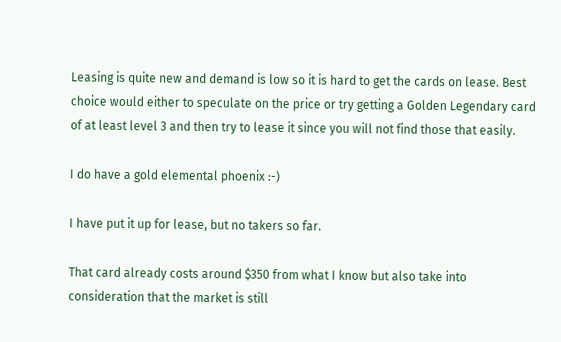Leasing is quite new and demand is low so it is hard to get the cards on lease. Best choice would either to speculate on the price or try getting a Golden Legendary card of at least level 3 and then try to lease it since you will not find those that easily.

I do have a gold elemental phoenix :-)

I have put it up for lease, but no takers so far.

That card already costs around $350 from what I know but also take into consideration that the market is still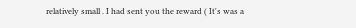relatively small . I had sent you the reward ( It's was a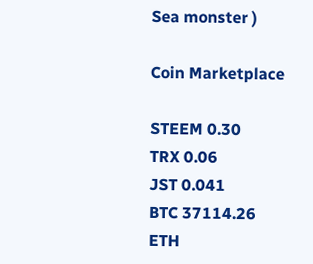Sea monster )

Coin Marketplace

STEEM 0.30
TRX 0.06
JST 0.041
BTC 37114.26
ETH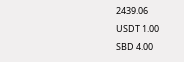2439.06
USDT 1.00
SBD 4.00